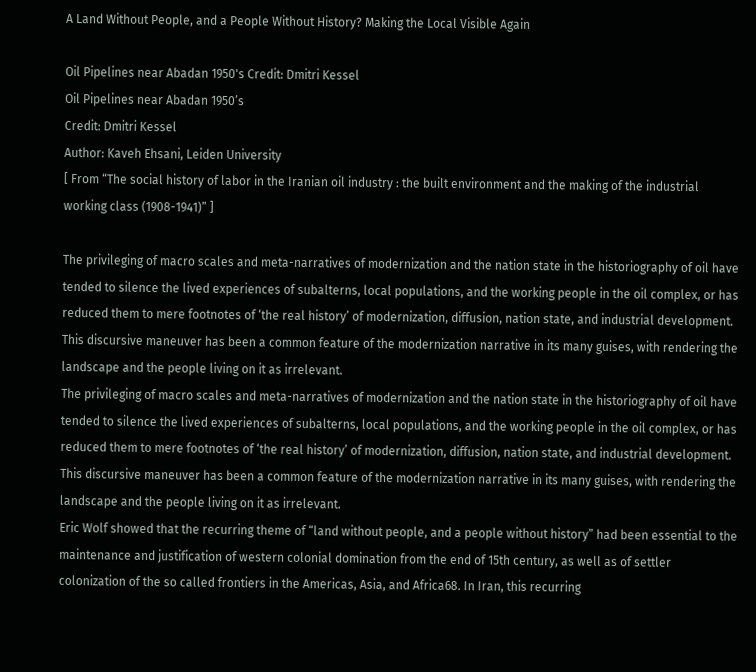A Land Without People, and a People Without History? Making the Local Visible Again

Oil Pipelines near Abadan 1950's Credit: Dmitri Kessel
Oil Pipelines near Abadan 1950’s
Credit: Dmitri Kessel
Author: Kaveh Ehsani, Leiden University
[ From “The social history of labor in the Iranian oil industry : the built environment and the making of the industrial working class (1908-1941)” ]

The privileging of macro scales and meta-narratives of modernization and the nation state in the historiography of oil have tended to silence the lived experiences of subalterns, local populations, and the working people in the oil complex, or has reduced them to mere footnotes of ‘the real history’ of modernization, diffusion, nation state, and industrial development. This discursive maneuver has been a common feature of the modernization narrative in its many guises, with rendering the landscape and the people living on it as irrelevant.
The privileging of macro scales and meta-narratives of modernization and the nation state in the historiography of oil have tended to silence the lived experiences of subalterns, local populations, and the working people in the oil complex, or has reduced them to mere footnotes of ‘the real history’ of modernization, diffusion, nation state, and industrial development. This discursive maneuver has been a common feature of the modernization narrative in its many guises, with rendering the landscape and the people living on it as irrelevant.
Eric Wolf showed that the recurring theme of “land without people, and a people without history” had been essential to the maintenance and justification of western colonial domination from the end of 15th century, as well as of settler colonization of the so called frontiers in the Americas, Asia, and Africa68. In Iran, this recurring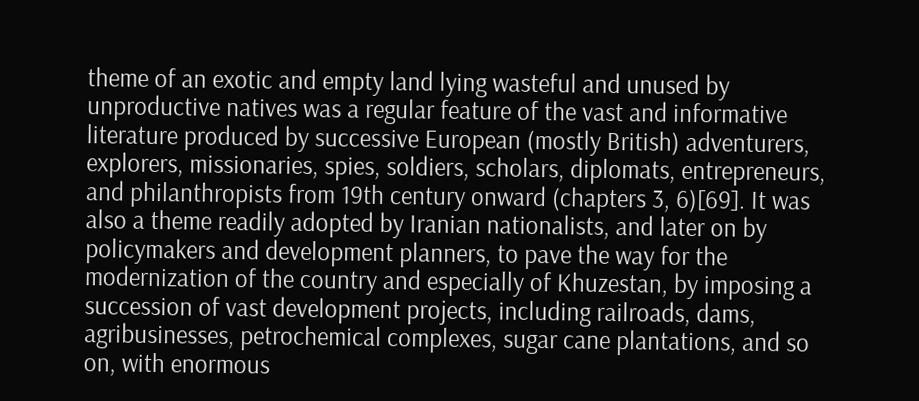theme of an exotic and empty land lying wasteful and unused by unproductive natives was a regular feature of the vast and informative literature produced by successive European (mostly British) adventurers, explorers, missionaries, spies, soldiers, scholars, diplomats, entrepreneurs, and philanthropists from 19th century onward (chapters 3, 6)[69]. It was also a theme readily adopted by Iranian nationalists, and later on by policymakers and development planners, to pave the way for the modernization of the country and especially of Khuzestan, by imposing a succession of vast development projects, including railroads, dams, agribusinesses, petrochemical complexes, sugar cane plantations, and so on, with enormous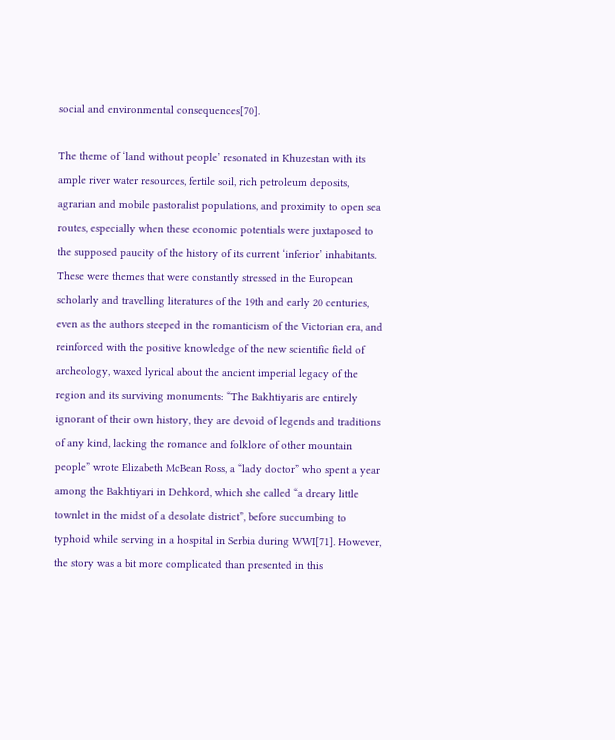social and environmental consequences[70].

The theme of ‘land without people’ resonated in Khuzestan with its ample river water resources, fertile soil, rich petroleum deposits, agrarian and mobile pastoralist populations, and proximity to open sea routes, especially when these economic potentials were juxtaposed to the supposed paucity of the history of its current ‘inferior’ inhabitants. These were themes that were constantly stressed in the European scholarly and travelling literatures of the 19th and early 20 centuries, even as the authors steeped in the romanticism of the Victorian era, and reinforced with the positive knowledge of the new scientific field of archeology, waxed lyrical about the ancient imperial legacy of the region and its surviving monuments: “The Bakhtiyaris are entirely ignorant of their own history, they are devoid of legends and traditions of any kind, lacking the romance and folklore of other mountain people” wrote Elizabeth McBean Ross, a “lady doctor” who spent a year among the Bakhtiyari in Dehkord, which she called “a dreary little townlet in the midst of a desolate district”, before succumbing to typhoid while serving in a hospital in Serbia during WWI[71]. However, the story was a bit more complicated than presented in this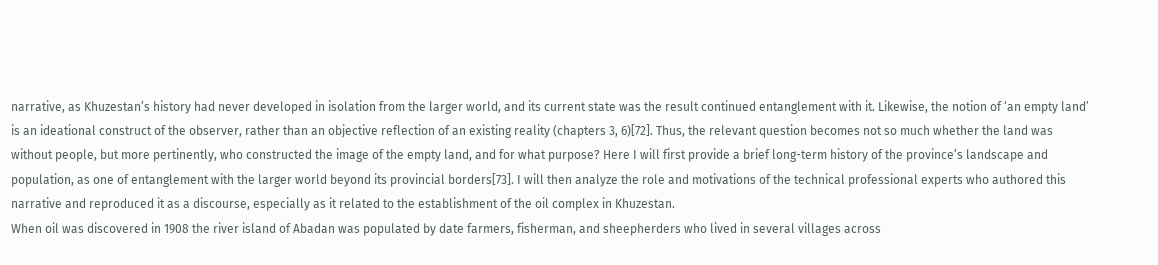narrative, as Khuzestan’s history had never developed in isolation from the larger world, and its current state was the result continued entanglement with it. Likewise, the notion of ‘an empty land’ is an ideational construct of the observer, rather than an objective reflection of an existing reality (chapters 3, 6)[72]. Thus, the relevant question becomes not so much whether the land was without people, but more pertinently, who constructed the image of the empty land, and for what purpose? Here I will first provide a brief long-term history of the province’s landscape and population, as one of entanglement with the larger world beyond its provincial borders[73]. I will then analyze the role and motivations of the technical professional experts who authored this narrative and reproduced it as a discourse, especially as it related to the establishment of the oil complex in Khuzestan.
When oil was discovered in 1908 the river island of Abadan was populated by date farmers, fisherman, and sheepherders who lived in several villages across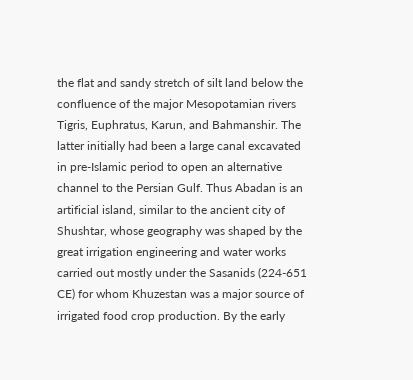the flat and sandy stretch of silt land below the confluence of the major Mesopotamian rivers Tigris, Euphratus, Karun, and Bahmanshir. The latter initially had been a large canal excavated in pre-Islamic period to open an alternative channel to the Persian Gulf. Thus Abadan is an artificial island, similar to the ancient city of Shushtar, whose geography was shaped by the great irrigation engineering and water works carried out mostly under the Sasanids (224-651 CE) for whom Khuzestan was a major source of irrigated food crop production. By the early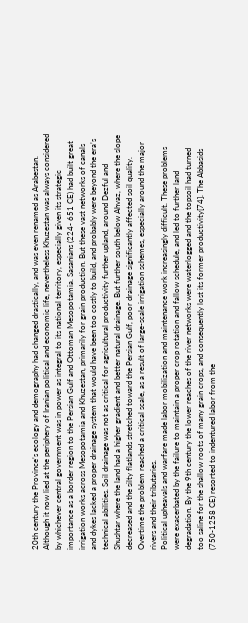20th century the Province’s ecology and demography had changed drastically, and was even renamed as Arabestan. Although it now lied at the periphery of Iranian political and economic life, nevertheless Khuzestan was always considered by whichever central government was in power as integral to its national territory, especially given its strategic importance as a border region to the Persian Gulf and Ottoman Mesopotamia. Sasanians (224- 651 CE) had built great irrigation works across Mesopotamia and Khuzestan, primarily for grain production. But these vast networks of canals and dykes lacked a proper drainage system that would have been too costly to build, and probably were beyond the era’s technical abilities. Soil drainage was not as critical for agricultural productivity further upland, around Dezful and Shushtar where the land had a higher gradient and better natural drainage. But further south below Ahvaz, where the slope decreased and the silty flatlands stretched toward the Persian Gulf, poor drainage significantly affected soil quality. Overtime the problem reached a critical scale, as a result of large-scale irrigation schemes, especially around the major rivers and their tributaries.
Political upheavals and warfare made labor mobilization and maintenance work increasingly difficult. These problems were exacerbated by the failure to maintain a proper crop rotation and fallow schedule, and led to further land degradation. By the 9th century the lower reaches of the river networks were waterlogged and the topsoil had turned too saline for the shallow roots of many grain crops, and consequently lost its former productivity[74]. The Abbasids (750-1258 CE) resorted to indentured labor from the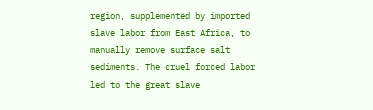region, supplemented by imported slave labor from East Africa, to manually remove surface salt sediments. The cruel forced labor led to the great slave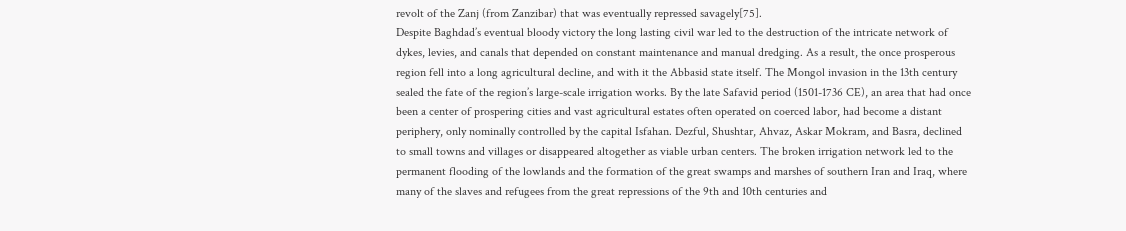revolt of the Zanj (from Zanzibar) that was eventually repressed savagely[75].
Despite Baghdad’s eventual bloody victory the long lasting civil war led to the destruction of the intricate network of dykes, levies, and canals that depended on constant maintenance and manual dredging. As a result, the once prosperous region fell into a long agricultural decline, and with it the Abbasid state itself. The Mongol invasion in the 13th century sealed the fate of the region’s large-scale irrigation works. By the late Safavid period (1501-1736 CE), an area that had once been a center of prospering cities and vast agricultural estates often operated on coerced labor, had become a distant periphery, only nominally controlled by the capital Isfahan. Dezful, Shushtar, Ahvaz, Askar Mokram, and Basra, declined to small towns and villages or disappeared altogether as viable urban centers. The broken irrigation network led to the permanent flooding of the lowlands and the formation of the great swamps and marshes of southern Iran and Iraq, where many of the slaves and refugees from the great repressions of the 9th and 10th centuries and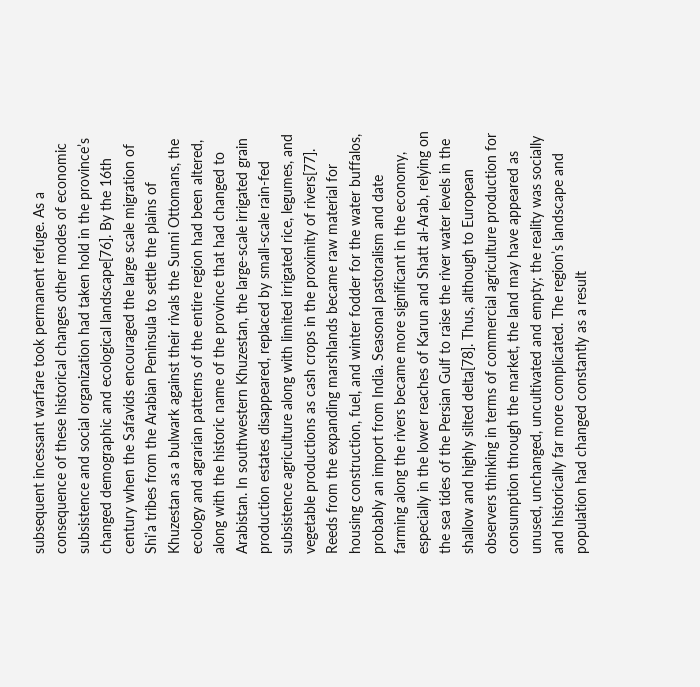subsequent incessant warfare took permanent refuge. As a consequence of these historical changes other modes of economic subsistence and social organization had taken hold in the province’s changed demographic and ecological landscape[76]. By the 16th century when the Safavids encouraged the large scale migration of Shi’a tribes from the Arabian Peninsula to settle the plains of Khuzestan as a bulwark against their rivals the Sunni Ottomans, the ecology and agrarian patterns of the entire region had been altered, along with the historic name of the province that had changed to Arabistan. In southwestern Khuzestan, the large-scale irrigated grain production estates disappeared, replaced by small-scale rain-fed subsistence agriculture along with limited irrigated rice, legumes, and vegetable productions as cash crops in the proximity of rivers[77]. Reeds from the expanding marshlands became raw material for housing construction, fuel, and winter fodder for the water buffalos, probably an import from India. Seasonal pastoralism and date farming along the rivers became more significant in the economy, especially in the lower reaches of Karun and Shatt al-Arab, relying on the sea tides of the Persian Gulf to raise the river water levels in the shallow and highly silted delta[78]. Thus, although to European observers thinking in terms of commercial agriculture production for consumption through the market, the land may have appeared as unused, unchanged, uncultivated and empty; the reality was socially and historically far more complicated. The region’s landscape and population had changed constantly as a result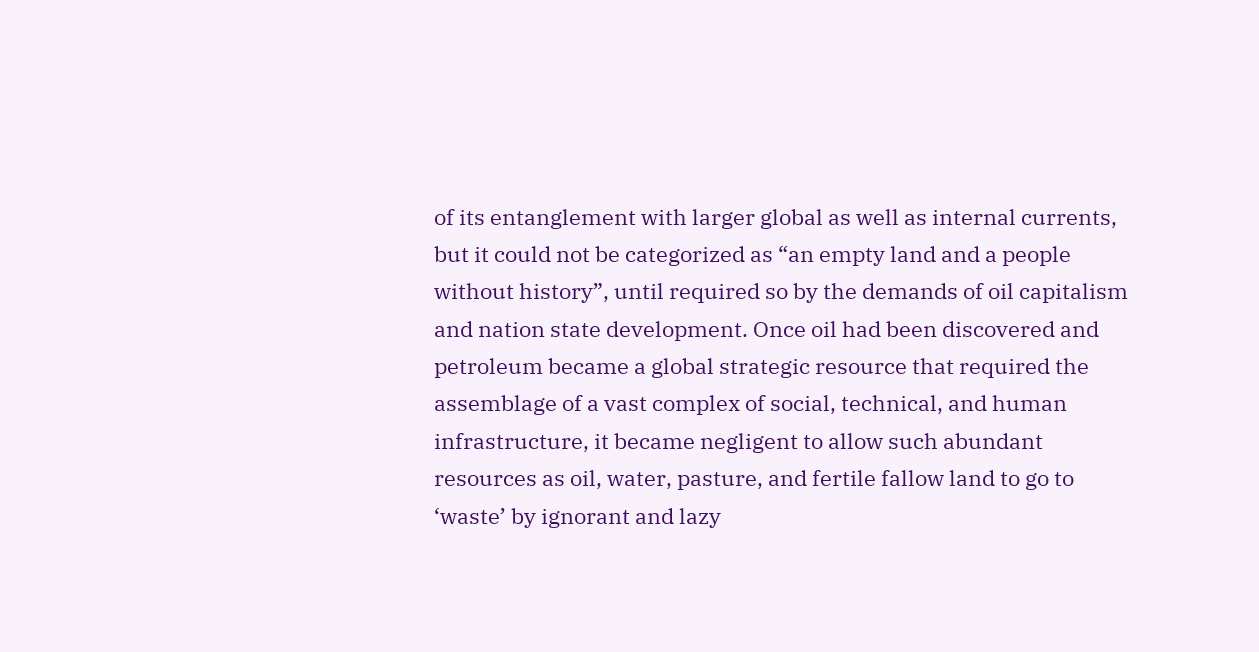of its entanglement with larger global as well as internal currents, but it could not be categorized as “an empty land and a people without history”, until required so by the demands of oil capitalism and nation state development. Once oil had been discovered and petroleum became a global strategic resource that required the assemblage of a vast complex of social, technical, and human infrastructure, it became negligent to allow such abundant resources as oil, water, pasture, and fertile fallow land to go to ‘waste’ by ignorant and lazy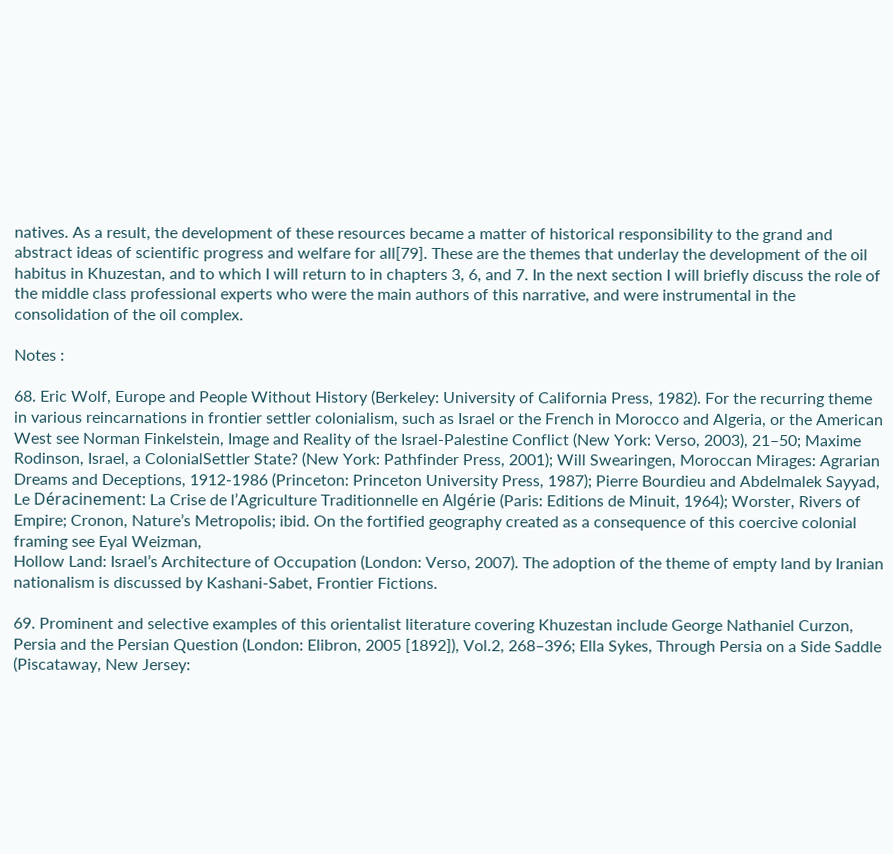natives. As a result, the development of these resources became a matter of historical responsibility to the grand and abstract ideas of scientific progress and welfare for all[79]. These are the themes that underlay the development of the oil habitus in Khuzestan, and to which I will return to in chapters 3, 6, and 7. In the next section I will briefly discuss the role of the middle class professional experts who were the main authors of this narrative, and were instrumental in the consolidation of the oil complex.

Notes :

68. Eric Wolf, Europe and People Without History (Berkeley: University of California Press, 1982). For the recurring theme in various reincarnations in frontier settler colonialism, such as Israel or the French in Morocco and Algeria, or the American West see Norman Finkelstein, Image and Reality of the Israel-Palestine Conflict (New York: Verso, 2003), 21–50; Maxime Rodinson, Israel, a ColonialSettler State? (New York: Pathfinder Press, 2001); Will Swearingen, Moroccan Mirages: Agrarian Dreams and Deceptions, 1912-1986 (Princeton: Princeton University Press, 1987); Pierre Bourdieu and Abdelmalek Sayyad, Le Déracinement: La Crise de l’Agriculture Traditionnelle en Algérie (Paris: Editions de Minuit, 1964); Worster, Rivers of Empire; Cronon, Nature’s Metropolis; ibid. On the fortified geography created as a consequence of this coercive colonial framing see Eyal Weizman,
Hollow Land: Israel’s Architecture of Occupation (London: Verso, 2007). The adoption of the theme of empty land by Iranian nationalism is discussed by Kashani-Sabet, Frontier Fictions.

69. Prominent and selective examples of this orientalist literature covering Khuzestan include George Nathaniel Curzon, Persia and the Persian Question (London: Elibron, 2005 [1892]), Vol.2, 268–396; Ella Sykes, Through Persia on a Side Saddle (Piscataway, New Jersey: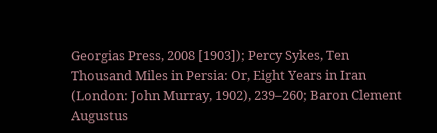Georgias Press, 2008 [1903]); Percy Sykes, Ten Thousand Miles in Persia: Or, Eight Years in Iran (London: John Murray, 1902), 239–260; Baron Clement Augustus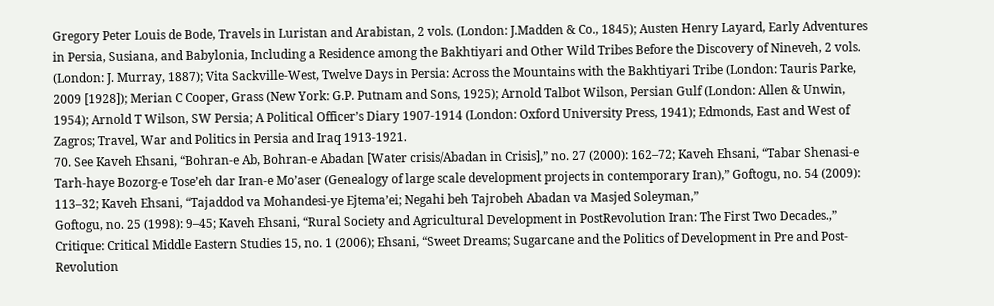Gregory Peter Louis de Bode, Travels in Luristan and Arabistan, 2 vols. (London: J.Madden & Co., 1845); Austen Henry Layard, Early Adventures in Persia, Susiana, and Babylonia, Including a Residence among the Bakhtiyari and Other Wild Tribes Before the Discovery of Nineveh, 2 vols. (London: J. Murray, 1887); Vita Sackville-West, Twelve Days in Persia: Across the Mountains with the Bakhtiyari Tribe (London: Tauris Parke, 2009 [1928]); Merian C Cooper, Grass (New York: G.P. Putnam and Sons, 1925); Arnold Talbot Wilson, Persian Gulf (London: Allen & Unwin, 1954); Arnold T Wilson, SW Persia; A Political Officer’s Diary 1907-1914 (London: Oxford University Press, 1941); Edmonds, East and West of Zagros; Travel, War and Politics in Persia and Iraq 1913-1921.
70. See Kaveh Ehsani, “Bohran-e Ab, Bohran-e Abadan [Water crisis/Abadan in Crisis],” no. 27 (2000): 162–72; Kaveh Ehsani, “Tabar Shenasi-e Tarh-haye Bozorg-e Tose’eh dar Iran-e Mo’aser (Genealogy of large scale development projects in contemporary Iran),” Goftogu, no. 54 (2009): 113–32; Kaveh Ehsani, “Tajaddod va Mohandesi-ye Ejtema’ei; Negahi beh Tajrobeh Abadan va Masjed Soleyman,”
Goftogu, no. 25 (1998): 9–45; Kaveh Ehsani, “Rural Society and Agricultural Development in PostRevolution Iran: The First Two Decades.,” Critique: Critical Middle Eastern Studies 15, no. 1 (2006); Ehsani, “Sweet Dreams; Sugarcane and the Politics of Development in Pre and Post- Revolution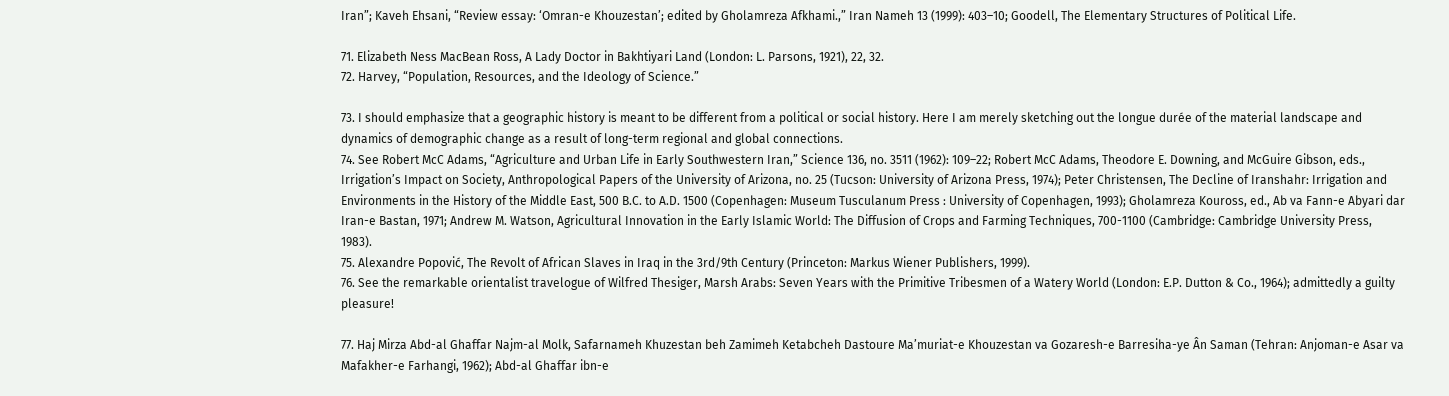Iran”; Kaveh Ehsani, “Review essay: ‘Omran-e Khouzestan’; edited by Gholamreza Afkhami.,” Iran Nameh 13 (1999): 403–10; Goodell, The Elementary Structures of Political Life.

71. Elizabeth Ness MacBean Ross, A Lady Doctor in Bakhtiyari Land (London: L. Parsons, 1921), 22, 32.
72. Harvey, “Population, Resources, and the Ideology of Science.”

73. I should emphasize that a geographic history is meant to be different from a political or social history. Here I am merely sketching out the longue durée of the material landscape and dynamics of demographic change as a result of long-term regional and global connections.
74. See Robert McC Adams, “Agriculture and Urban Life in Early Southwestern Iran,” Science 136, no. 3511 (1962): 109–22; Robert McC Adams, Theodore E. Downing, and McGuire Gibson, eds.,
Irrigation’s Impact on Society, Anthropological Papers of the University of Arizona, no. 25 (Tucson: University of Arizona Press, 1974); Peter Christensen, The Decline of Iranshahr: Irrigation and Environments in the History of the Middle East, 500 B.C. to A.D. 1500 (Copenhagen: Museum Tusculanum Press : University of Copenhagen, 1993); Gholamreza Kouross, ed., Ab va Fann-e Abyari dar Iran-e Bastan, 1971; Andrew M. Watson, Agricultural Innovation in the Early Islamic World: The Diffusion of Crops and Farming Techniques, 700-1100 (Cambridge: Cambridge University Press, 1983).
75. Alexandre Popović, The Revolt of African Slaves in Iraq in the 3rd/9th Century (Princeton: Markus Wiener Publishers, 1999).
76. See the remarkable orientalist travelogue of Wilfred Thesiger, Marsh Arabs: Seven Years with the Primitive Tribesmen of a Watery World (London: E.P. Dutton & Co., 1964); admittedly a guilty pleasure!

77. Haj Mirza Abd-al Ghaffar Najm-al Molk, Safarnameh Khuzestan beh Zamimeh Ketabcheh Dastoure Ma’muriat-e Khouzestan va Gozaresh-e Barresiha-ye Ân Saman (Tehran: Anjoman-e Asar va Mafakher-e Farhangi, 1962); Abd-al Ghaffar ibn-e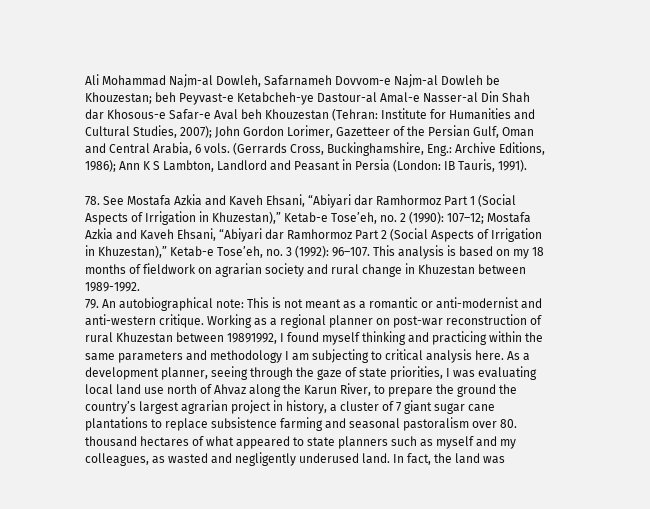Ali Mohammad Najm-al Dowleh, Safarnameh Dovvom-e Najm-al Dowleh be Khouzestan; beh Peyvast-e Ketabcheh-ye Dastour-al Amal-e Nasser-al Din Shah dar Khosous-e Safar-e Aval beh Khouzestan (Tehran: Institute for Humanities and Cultural Studies, 2007); John Gordon Lorimer, Gazetteer of the Persian Gulf, Oman and Central Arabia, 6 vols. (Gerrards Cross, Buckinghamshire, Eng.: Archive Editions, 1986); Ann K S Lambton, Landlord and Peasant in Persia (London: IB Tauris, 1991).

78. See Mostafa Azkia and Kaveh Ehsani, “Abiyari dar Ramhormoz Part 1 (Social Aspects of Irrigation in Khuzestan),” Ketab-e Tose’eh, no. 2 (1990): 107–12; Mostafa Azkia and Kaveh Ehsani, “Abiyari dar Ramhormoz Part 2 (Social Aspects of Irrigation in Khuzestan),” Ketab-e Tose’eh, no. 3 (1992): 96–107. This analysis is based on my 18 months of fieldwork on agrarian society and rural change in Khuzestan between 1989-1992.
79. An autobiographical note: This is not meant as a romantic or anti-modernist and anti-western critique. Working as a regional planner on post-war reconstruction of rural Khuzestan between 19891992, I found myself thinking and practicing within the same parameters and methodology I am subjecting to critical analysis here. As a development planner, seeing through the gaze of state priorities, I was evaluating local land use north of Ahvaz along the Karun River, to prepare the ground the country’s largest agrarian project in history, a cluster of 7 giant sugar cane plantations to replace subsistence farming and seasonal pastoralism over 80. thousand hectares of what appeared to state planners such as myself and my colleagues, as wasted and negligently underused land. In fact, the land was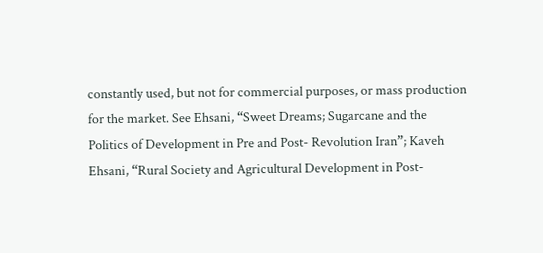constantly used, but not for commercial purposes, or mass production for the market. See Ehsani, “Sweet Dreams; Sugarcane and the Politics of Development in Pre and Post- Revolution Iran”; Kaveh Ehsani, “Rural Society and Agricultural Development in Post-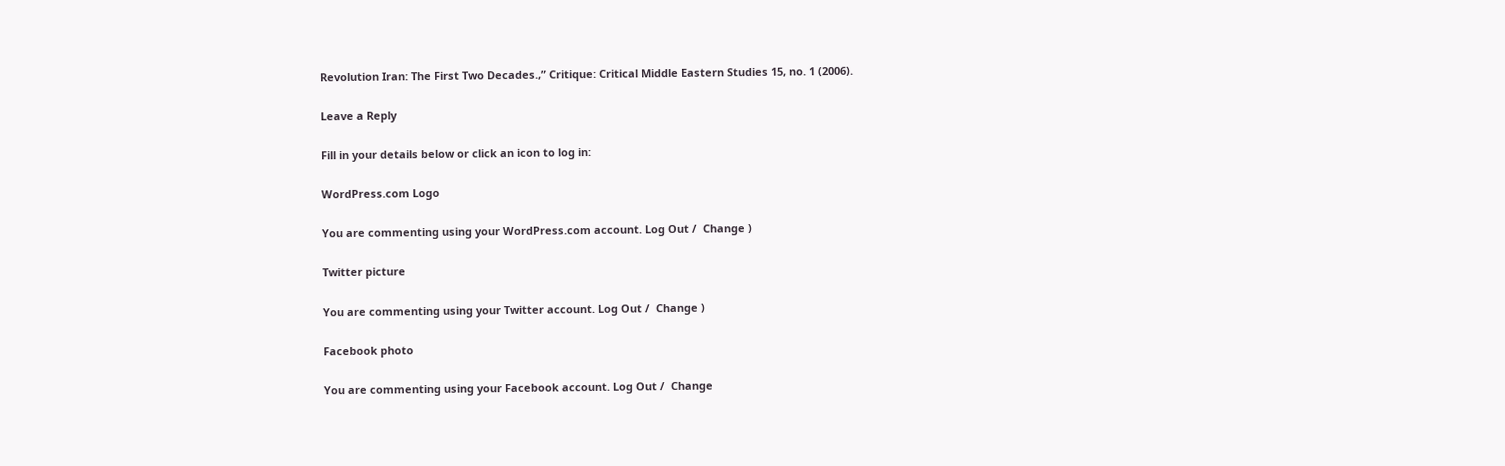Revolution Iran: The First Two Decades.,” Critique: Critical Middle Eastern Studies 15, no. 1 (2006).

Leave a Reply

Fill in your details below or click an icon to log in:

WordPress.com Logo

You are commenting using your WordPress.com account. Log Out /  Change )

Twitter picture

You are commenting using your Twitter account. Log Out /  Change )

Facebook photo

You are commenting using your Facebook account. Log Out /  Change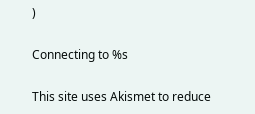)

Connecting to %s

This site uses Akismet to reduce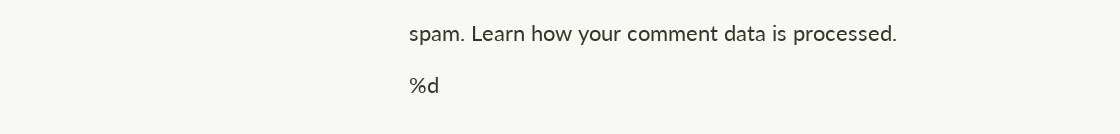spam. Learn how your comment data is processed.

%d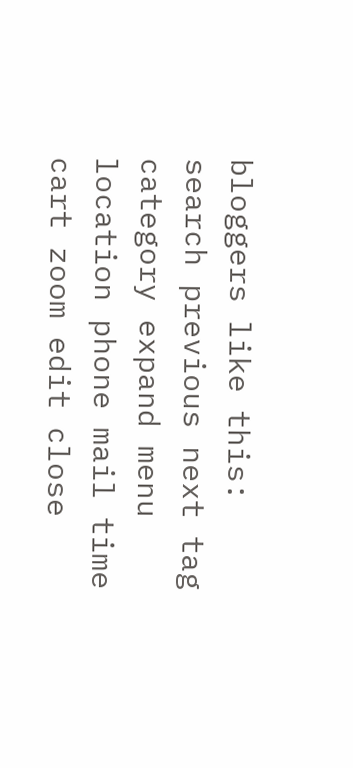bloggers like this:
search previous next tag category expand menu location phone mail time cart zoom edit close